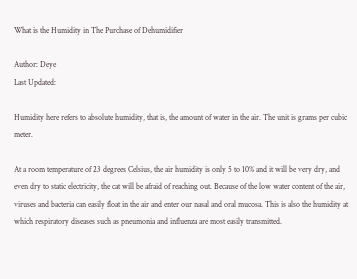What is the Humidity in The Purchase of Dehumidifier

Author: Deye
Last Updated:

Humidity here refers to absolute humidity, that is, the amount of water in the air. The unit is grams per cubic meter.

At a room temperature of 23 degrees Celsius, the air humidity is only 5 to 10% and it will be very dry, and even dry to static electricity, the cat will be afraid of reaching out. Because of the low water content of the air, viruses and bacteria can easily float in the air and enter our nasal and oral mucosa. This is also the humidity at which respiratory diseases such as pneumonia and influenza are most easily transmitted.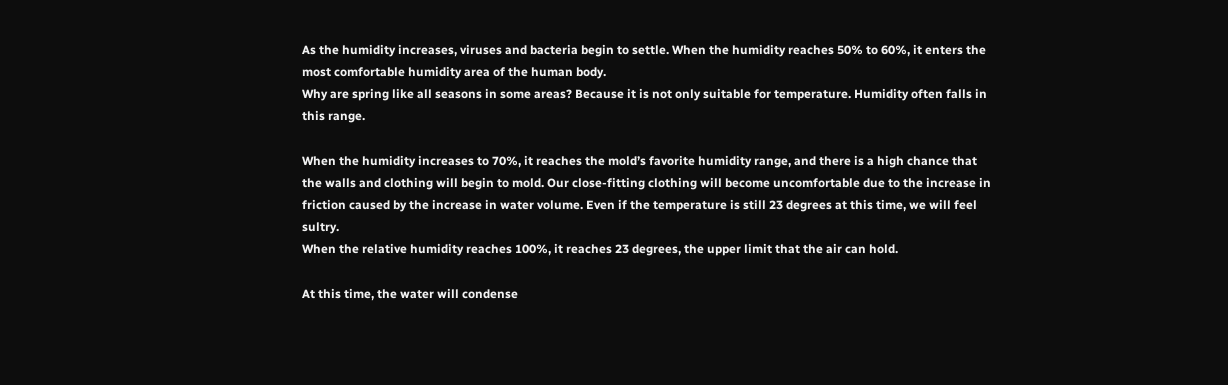As the humidity increases, viruses and bacteria begin to settle. When the humidity reaches 50% to 60%, it enters the most comfortable humidity area of the human body.
Why are spring like all seasons in some areas? Because it is not only suitable for temperature. Humidity often falls in this range.

When the humidity increases to 70%, it reaches the mold’s favorite humidity range, and there is a high chance that the walls and clothing will begin to mold. Our close-fitting clothing will become uncomfortable due to the increase in friction caused by the increase in water volume. Even if the temperature is still 23 degrees at this time, we will feel sultry.
When the relative humidity reaches 100%, it reaches 23 degrees, the upper limit that the air can hold.

At this time, the water will condense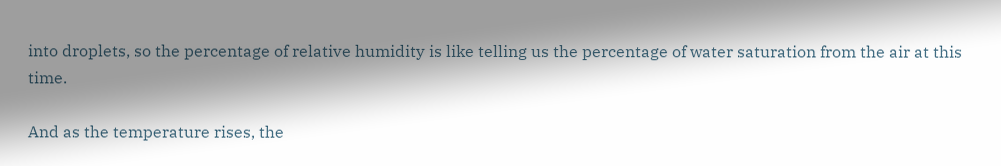into droplets, so the percentage of relative humidity is like telling us the percentage of water saturation from the air at this time.

And as the temperature rises, the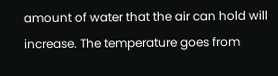amount of water that the air can hold will increase. The temperature goes from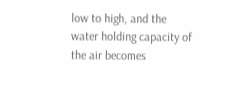low to high, and the water holding capacity of the air becomes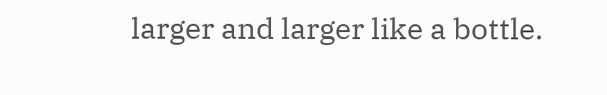larger and larger like a bottle.